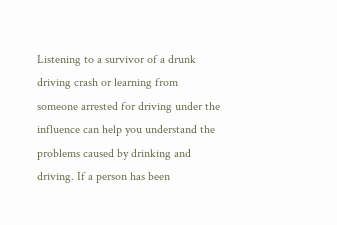Listening to a survivor of a drunk driving crash or learning from someone arrested for driving under the influence can help you understand the problems caused by drinking and driving. If a person has been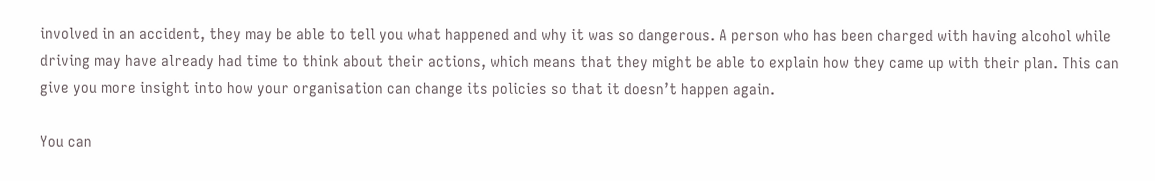involved in an accident, they may be able to tell you what happened and why it was so dangerous. A person who has been charged with having alcohol while driving may have already had time to think about their actions, which means that they might be able to explain how they came up with their plan. This can give you more insight into how your organisation can change its policies so that it doesn’t happen again.

You can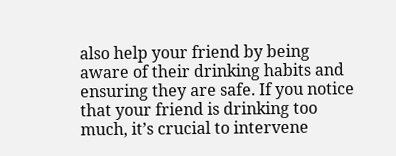also help your friend by being aware of their drinking habits and ensuring they are safe. If you notice that your friend is drinking too much, it’s crucial to intervene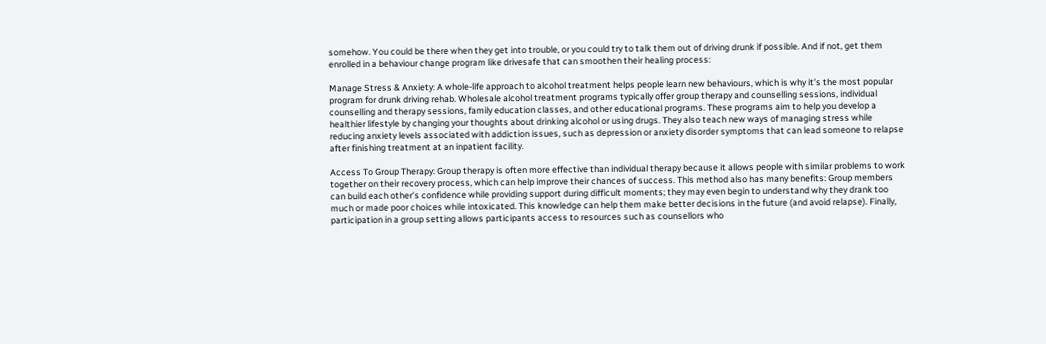somehow. You could be there when they get into trouble, or you could try to talk them out of driving drunk if possible. And if not, get them enrolled in a behaviour change program like drivesafe that can smoothen their healing process:

Manage Stress & Anxiety: A whole-life approach to alcohol treatment helps people learn new behaviours, which is why it’s the most popular program for drunk driving rehab. Wholesale alcohol treatment programs typically offer group therapy and counselling sessions, individual counselling and therapy sessions, family education classes, and other educational programs. These programs aim to help you develop a healthier lifestyle by changing your thoughts about drinking alcohol or using drugs. They also teach new ways of managing stress while reducing anxiety levels associated with addiction issues, such as depression or anxiety disorder symptoms that can lead someone to relapse after finishing treatment at an inpatient facility.

Access To Group Therapy: Group therapy is often more effective than individual therapy because it allows people with similar problems to work together on their recovery process, which can help improve their chances of success. This method also has many benefits: Group members can build each other’s confidence while providing support during difficult moments; they may even begin to understand why they drank too much or made poor choices while intoxicated. This knowledge can help them make better decisions in the future (and avoid relapse). Finally, participation in a group setting allows participants access to resources such as counsellors who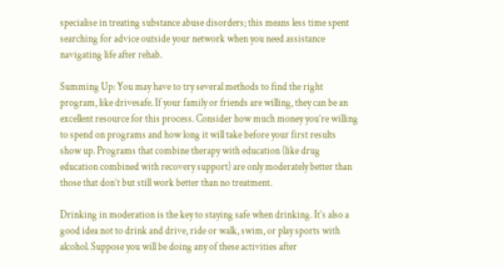specialise in treating substance abuse disorders; this means less time spent searching for advice outside your network when you need assistance navigating life after rehab.

Summing Up: You may have to try several methods to find the right program, like drivesafe. If your family or friends are willing, they can be an excellent resource for this process. Consider how much money you’re willing to spend on programs and how long it will take before your first results show up. Programs that combine therapy with education (like drug education combined with recovery support) are only moderately better than those that don’t but still work better than no treatment.

Drinking in moderation is the key to staying safe when drinking. It’s also a good idea not to drink and drive, ride or walk, swim, or play sports with alcohol. Suppose you will be doing any of these activities after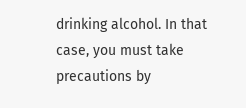drinking alcohol. In that case, you must take precautions by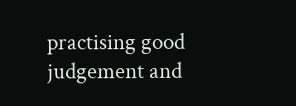practising good judgement and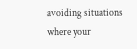avoiding situations where your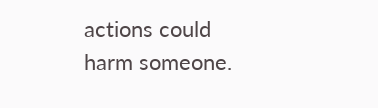actions could harm someone.